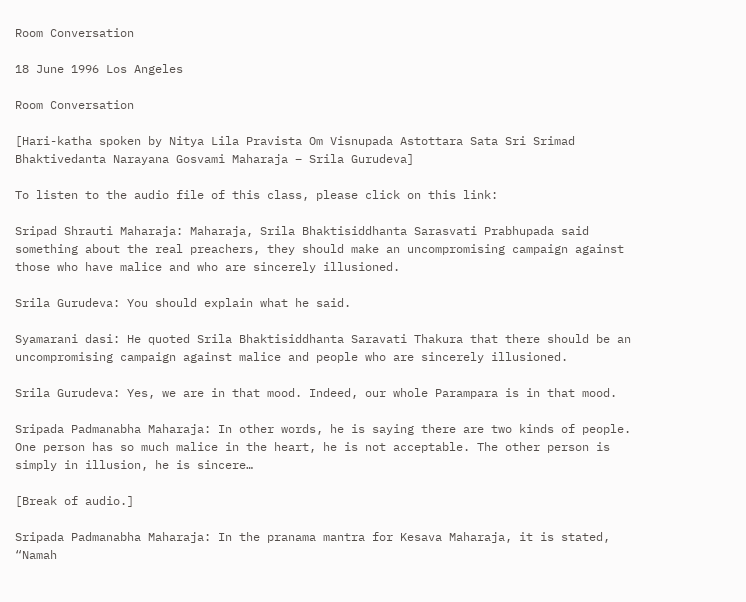Room Conversation

18 June 1996 Los Angeles

Room Conversation

[Hari-katha spoken by Nitya Lila Pravista Om Visnupada Astottara Sata Sri Srimad Bhaktivedanta Narayana Gosvami Maharaja – Srila Gurudeva]

To listen to the audio file of this class, please click on this link:

Sripad Shrauti Maharaja: Maharaja, Srila Bhaktisiddhanta Sarasvati Prabhupada said something about the real preachers, they should make an uncompromising campaign against those who have malice and who are sincerely illusioned.

Srila Gurudeva: You should explain what he said.

Syamarani dasi: He quoted Srila Bhaktisiddhanta Saravati Thakura that there should be an uncompromising campaign against malice and people who are sincerely illusioned.

Srila Gurudeva: Yes, we are in that mood. Indeed, our whole Parampara is in that mood.

Sripada Padmanabha Maharaja: In other words, he is saying there are two kinds of people. One person has so much malice in the heart, he is not acceptable. The other person is simply in illusion, he is sincere…

[Break of audio.]

Sripada Padmanabha Maharaja: In the pranama mantra for Kesava Maharaja, it is stated, “Namah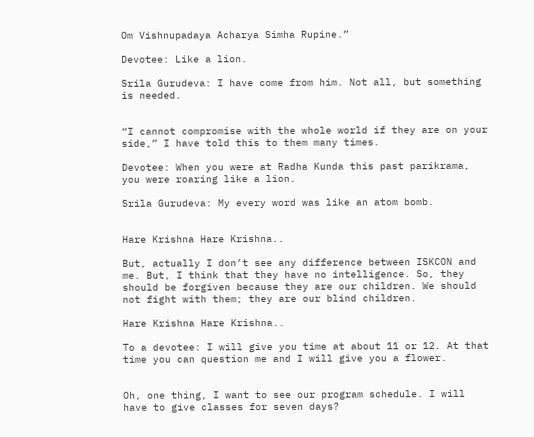Om Vishnupadaya Acharya Simha Rupine.”

Devotee: Like a lion.

Srila Gurudeva: I have come from him. Not all, but something is needed.


“I cannot compromise with the whole world if they are on your side,” I have told this to them many times.

Devotee: When you were at Radha Kunda this past parikrama, you were roaring like a lion.

Srila Gurudeva: My every word was like an atom bomb.


Hare Krishna Hare Krishna..

But, actually I don’t see any difference between ISKCON and me. But, I think that they have no intelligence. So, they should be forgiven because they are our children. We should not fight with them; they are our blind children.

Hare Krishna Hare Krishna..

To a devotee: I will give you time at about 11 or 12. At that time you can question me and I will give you a flower.


Oh, one thing, I want to see our program schedule. I will have to give classes for seven days?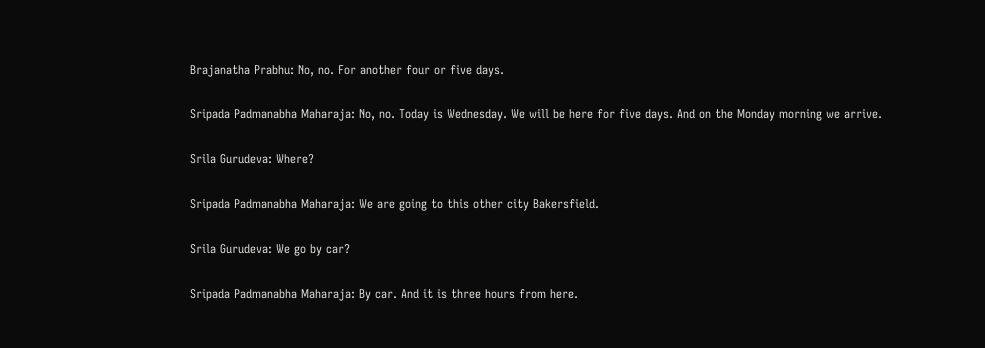Brajanatha Prabhu: No, no. For another four or five days.

Sripada Padmanabha Maharaja: No, no. Today is Wednesday. We will be here for five days. And on the Monday morning we arrive.

Srila Gurudeva: Where?

Sripada Padmanabha Maharaja: We are going to this other city Bakersfield.

Srila Gurudeva: We go by car?

Sripada Padmanabha Maharaja: By car. And it is three hours from here.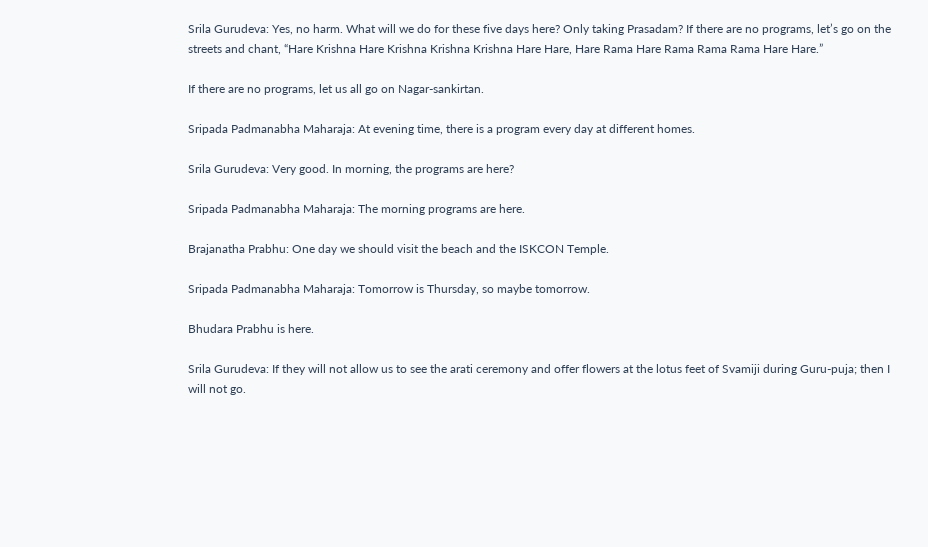Srila Gurudeva: Yes, no harm. What will we do for these five days here? Only taking Prasadam? If there are no programs, let’s go on the streets and chant, “Hare Krishna Hare Krishna Krishna Krishna Hare Hare, Hare Rama Hare Rama Rama Rama Hare Hare.”

If there are no programs, let us all go on Nagar-sankirtan.

Sripada Padmanabha Maharaja: At evening time, there is a program every day at different homes.

Srila Gurudeva: Very good. In morning, the programs are here?

Sripada Padmanabha Maharaja: The morning programs are here.

Brajanatha Prabhu: One day we should visit the beach and the ISKCON Temple.

Sripada Padmanabha Maharaja: Tomorrow is Thursday, so maybe tomorrow.

Bhudara Prabhu is here.

Srila Gurudeva: If they will not allow us to see the arati ceremony and offer flowers at the lotus feet of Svamiji during Guru-puja; then I will not go.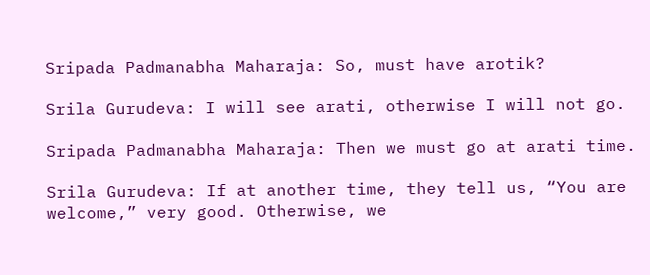Sripada Padmanabha Maharaja: So, must have arotik?

Srila Gurudeva: I will see arati, otherwise I will not go.

Sripada Padmanabha Maharaja: Then we must go at arati time.

Srila Gurudeva: If at another time, they tell us, “You are welcome,” very good. Otherwise, we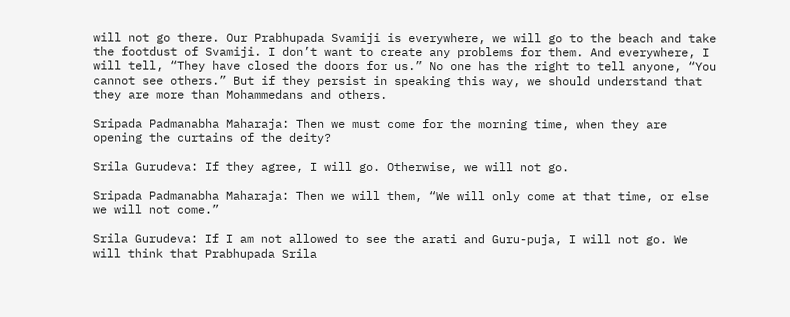will not go there. Our Prabhupada Svamiji is everywhere, we will go to the beach and take the footdust of Svamiji. I don’t want to create any problems for them. And everywhere, I will tell, “They have closed the doors for us.” No one has the right to tell anyone, “You cannot see others.” But if they persist in speaking this way, we should understand that they are more than Mohammedans and others.

Sripada Padmanabha Maharaja: Then we must come for the morning time, when they are opening the curtains of the deity?

Srila Gurudeva: If they agree, I will go. Otherwise, we will not go.

Sripada Padmanabha Maharaja: Then we will them, “We will only come at that time, or else we will not come.”

Srila Gurudeva: If I am not allowed to see the arati and Guru-puja, I will not go. We will think that Prabhupada Srila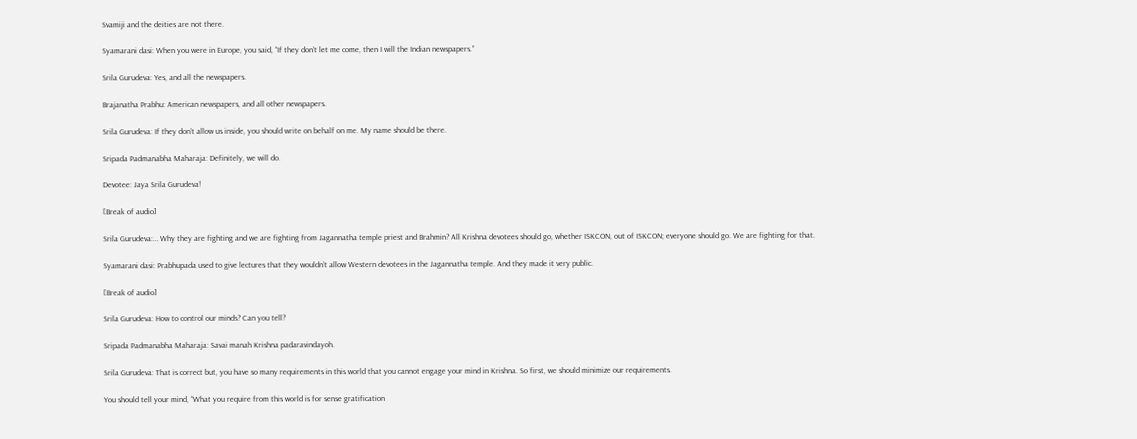Svamiji and the deities are not there.

Syamarani dasi: When you were in Europe, you said, “If they don’t let me come, then I will the Indian newspapers.”

Srila Gurudeva: Yes, and all the newspapers.

Brajanatha Prabhu: American newspapers, and all other newspapers.

Srila Gurudeva: If they don’t allow us inside, you should write on behalf on me. My name should be there.

Sripada Padmanabha Maharaja: Definitely, we will do.

Devotee: Jaya Srila Gurudeva!

[Break of audio]

Srila Gurudeva:… Why they are fighting and we are fighting from Jagannatha temple priest and Brahmin? All Krishna devotees should go, whether ISKCON, out of ISKCON; everyone should go. We are fighting for that.

Syamarani dasi: Prabhupada used to give lectures that they wouldn’t allow Western devotees in the Jagannatha temple. And they made it very public.

[Break of audio]

Srila Gurudeva: How to control our minds? Can you tell?

Sripada Padmanabha Maharaja: Savai manah Krishna padaravindayoh.

Srila Gurudeva: That is correct but, you have so many requirements in this world that you cannot engage your mind in Krishna. So first, we should minimize our requirements.

You should tell your mind, “What you require from this world is for sense gratification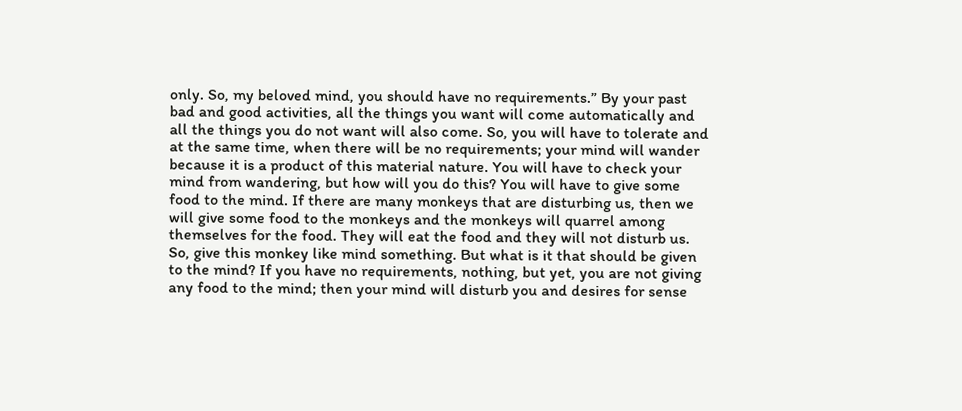only. So, my beloved mind, you should have no requirements.” By your past bad and good activities, all the things you want will come automatically and all the things you do not want will also come. So, you will have to tolerate and at the same time, when there will be no requirements; your mind will wander because it is a product of this material nature. You will have to check your mind from wandering, but how will you do this? You will have to give some food to the mind. If there are many monkeys that are disturbing us, then we will give some food to the monkeys and the monkeys will quarrel among themselves for the food. They will eat the food and they will not disturb us. So, give this monkey like mind something. But what is it that should be given to the mind? If you have no requirements, nothing, but yet, you are not giving any food to the mind; then your mind will disturb you and desires for sense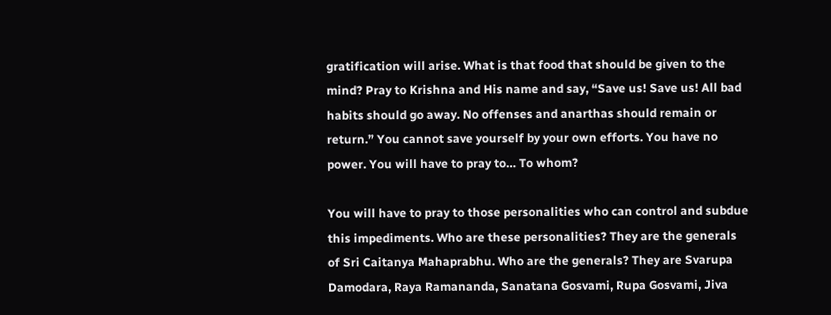gratification will arise. What is that food that should be given to the mind? Pray to Krishna and His name and say, “Save us! Save us! All bad habits should go away. No offenses and anarthas should remain or return.” You cannot save yourself by your own efforts. You have no power. You will have to pray to… To whom?

You will have to pray to those personalities who can control and subdue this impediments. Who are these personalities? They are the generals of Sri Caitanya Mahaprabhu. Who are the generals? They are Svarupa Damodara, Raya Ramananda, Sanatana Gosvami, Rupa Gosvami, Jiva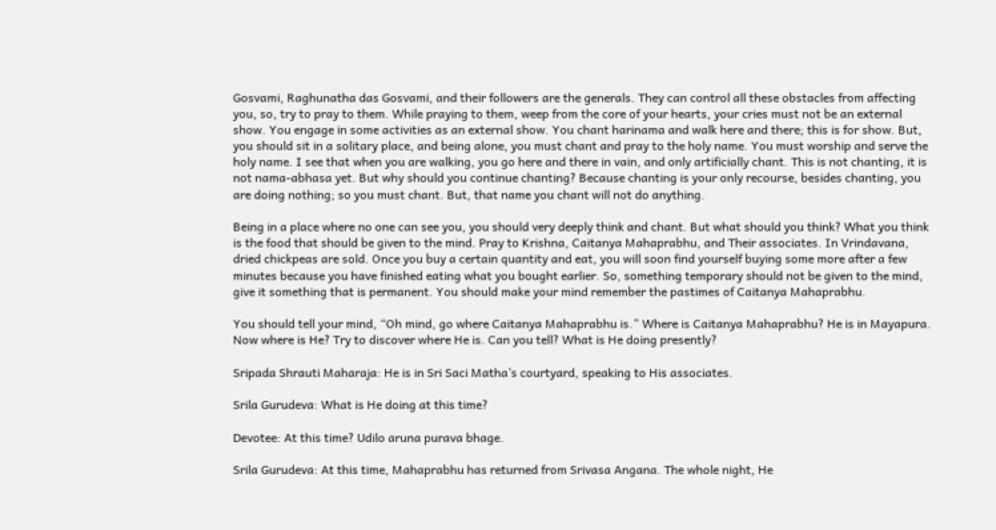Gosvami, Raghunatha das Gosvami, and their followers are the generals. They can control all these obstacles from affecting you, so, try to pray to them. While praying to them, weep from the core of your hearts, your cries must not be an external show. You engage in some activities as an external show. You chant harinama and walk here and there; this is for show. But, you should sit in a solitary place, and being alone, you must chant and pray to the holy name. You must worship and serve the holy name. I see that when you are walking, you go here and there in vain, and only artificially chant. This is not chanting, it is not nama-abhasa yet. But why should you continue chanting? Because chanting is your only recourse, besides chanting, you are doing nothing; so you must chant. But, that name you chant will not do anything.

Being in a place where no one can see you, you should very deeply think and chant. But what should you think? What you think is the food that should be given to the mind. Pray to Krishna, Caitanya Mahaprabhu, and Their associates. In Vrindavana, dried chickpeas are sold. Once you buy a certain quantity and eat, you will soon find yourself buying some more after a few minutes because you have finished eating what you bought earlier. So, something temporary should not be given to the mind, give it something that is permanent. You should make your mind remember the pastimes of Caitanya Mahaprabhu.

You should tell your mind, “Oh mind, go where Caitanya Mahaprabhu is.” Where is Caitanya Mahaprabhu? He is in Mayapura. Now where is He? Try to discover where He is. Can you tell? What is He doing presently?

Sripada Shrauti Maharaja: He is in Sri Saci Matha’s courtyard, speaking to His associates.

Srila Gurudeva: What is He doing at this time?

Devotee: At this time? Udilo aruna purava bhage.

Srila Gurudeva: At this time, Mahaprabhu has returned from Srivasa Angana. The whole night, He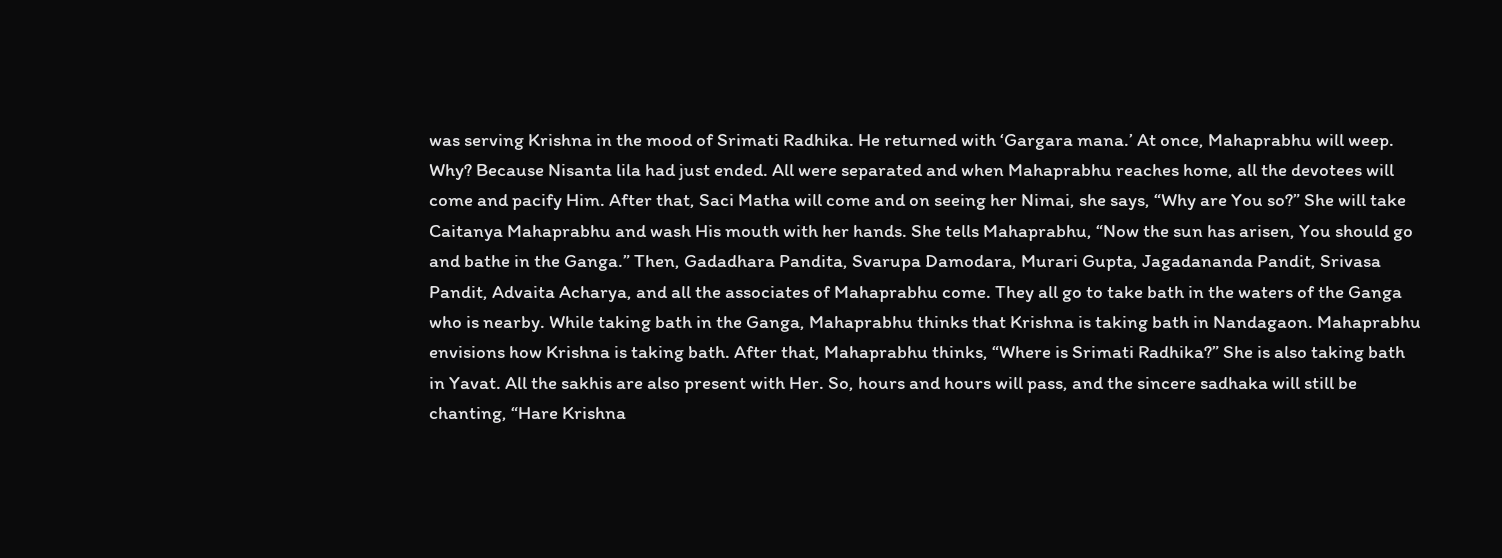was serving Krishna in the mood of Srimati Radhika. He returned with ‘Gargara mana.’ At once, Mahaprabhu will weep. Why? Because Nisanta lila had just ended. All were separated and when Mahaprabhu reaches home, all the devotees will come and pacify Him. After that, Saci Matha will come and on seeing her Nimai, she says, “Why are You so?” She will take Caitanya Mahaprabhu and wash His mouth with her hands. She tells Mahaprabhu, “Now the sun has arisen, You should go and bathe in the Ganga.” Then, Gadadhara Pandita, Svarupa Damodara, Murari Gupta, Jagadananda Pandit, Srivasa Pandit, Advaita Acharya, and all the associates of Mahaprabhu come. They all go to take bath in the waters of the Ganga who is nearby. While taking bath in the Ganga, Mahaprabhu thinks that Krishna is taking bath in Nandagaon. Mahaprabhu envisions how Krishna is taking bath. After that, Mahaprabhu thinks, “Where is Srimati Radhika?” She is also taking bath in Yavat. All the sakhis are also present with Her. So, hours and hours will pass, and the sincere sadhaka will still be chanting, “Hare Krishna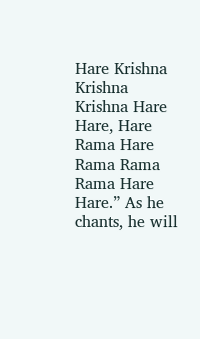Hare Krishna Krishna Krishna Hare Hare, Hare Rama Hare Rama Rama Rama Hare Hare.” As he chants, he will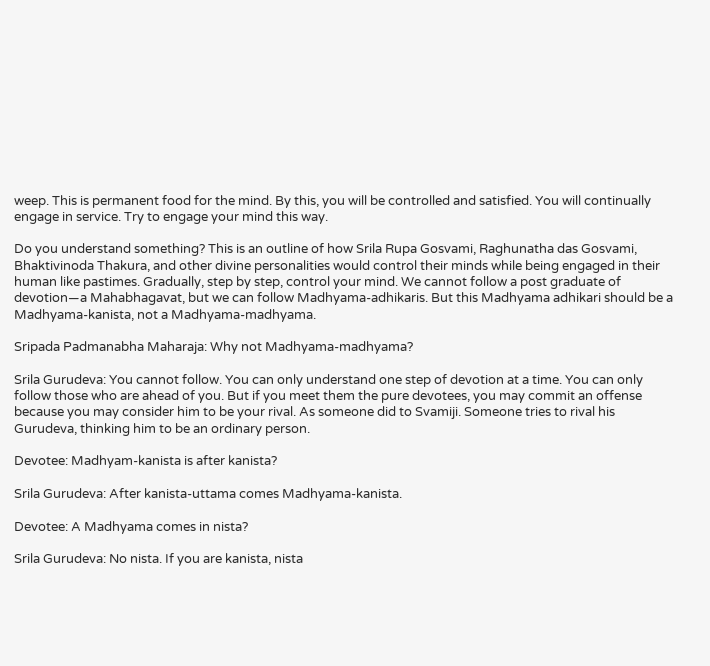weep. This is permanent food for the mind. By this, you will be controlled and satisfied. You will continually engage in service. Try to engage your mind this way.

Do you understand something? This is an outline of how Srila Rupa Gosvami, Raghunatha das Gosvami, Bhaktivinoda Thakura, and other divine personalities would control their minds while being engaged in their human like pastimes. Gradually, step by step, control your mind. We cannot follow a post graduate of devotion—a Mahabhagavat, but we can follow Madhyama-adhikaris. But this Madhyama adhikari should be a Madhyama-kanista, not a Madhyama-madhyama.

Sripada Padmanabha Maharaja: Why not Madhyama-madhyama?

Srila Gurudeva: You cannot follow. You can only understand one step of devotion at a time. You can only follow those who are ahead of you. But if you meet them the pure devotees, you may commit an offense because you may consider him to be your rival. As someone did to Svamiji. Someone tries to rival his Gurudeva, thinking him to be an ordinary person.

Devotee: Madhyam-kanista is after kanista?

Srila Gurudeva: After kanista-uttama comes Madhyama-kanista.

Devotee: A Madhyama comes in nista?

Srila Gurudeva: No nista. If you are kanista, nista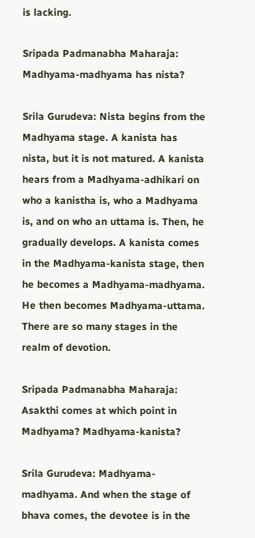is lacking.

Sripada Padmanabha Maharaja: Madhyama-madhyama has nista?

Srila Gurudeva: Nista begins from the Madhyama stage. A kanista has nista, but it is not matured. A kanista hears from a Madhyama-adhikari on who a kanistha is, who a Madhyama is, and on who an uttama is. Then, he gradually develops. A kanista comes in the Madhyama-kanista stage, then he becomes a Madhyama-madhyama. He then becomes Madhyama-uttama. There are so many stages in the realm of devotion.

Sripada Padmanabha Maharaja: Asakthi comes at which point in Madhyama? Madhyama-kanista?

Srila Gurudeva: Madhyama-madhyama. And when the stage of bhava comes, the devotee is in the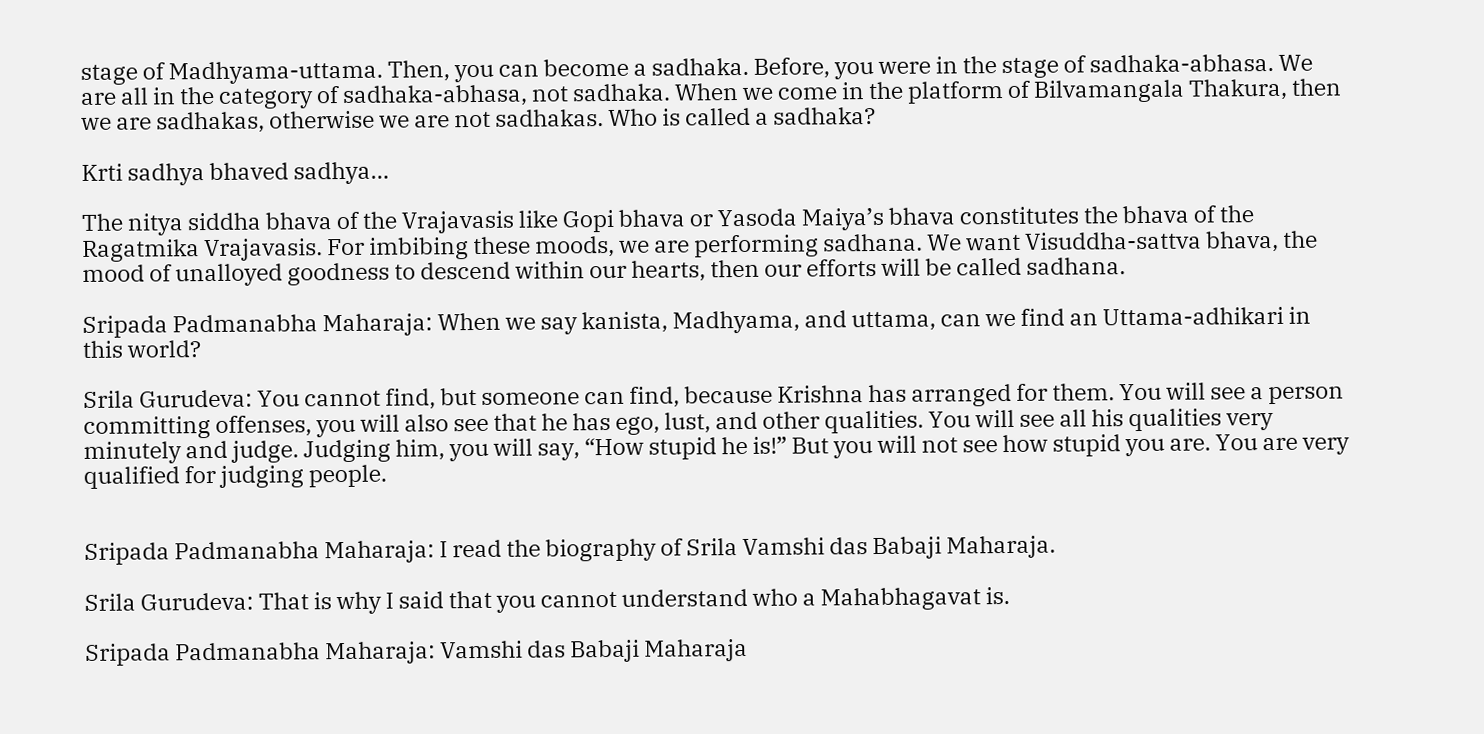stage of Madhyama-uttama. Then, you can become a sadhaka. Before, you were in the stage of sadhaka-abhasa. We are all in the category of sadhaka-abhasa, not sadhaka. When we come in the platform of Bilvamangala Thakura, then we are sadhakas, otherwise we are not sadhakas. Who is called a sadhaka?

Krti sadhya bhaved sadhya…

The nitya siddha bhava of the Vrajavasis like Gopi bhava or Yasoda Maiya’s bhava constitutes the bhava of the Ragatmika Vrajavasis. For imbibing these moods, we are performing sadhana. We want Visuddha-sattva bhava, the mood of unalloyed goodness to descend within our hearts, then our efforts will be called sadhana.

Sripada Padmanabha Maharaja: When we say kanista, Madhyama, and uttama, can we find an Uttama-adhikari in this world?

Srila Gurudeva: You cannot find, but someone can find, because Krishna has arranged for them. You will see a person committing offenses, you will also see that he has ego, lust, and other qualities. You will see all his qualities very minutely and judge. Judging him, you will say, “How stupid he is!” But you will not see how stupid you are. You are very qualified for judging people.


Sripada Padmanabha Maharaja: I read the biography of Srila Vamshi das Babaji Maharaja.

Srila Gurudeva: That is why I said that you cannot understand who a Mahabhagavat is.

Sripada Padmanabha Maharaja: Vamshi das Babaji Maharaja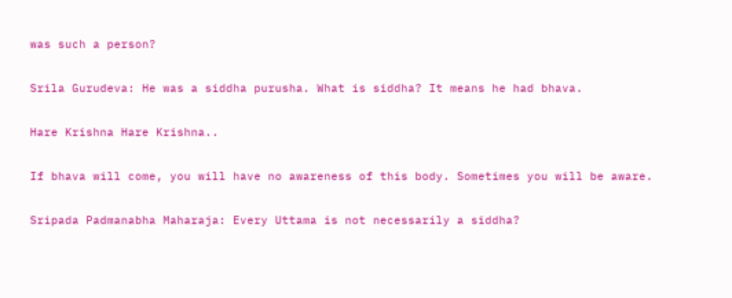was such a person?

Srila Gurudeva: He was a siddha purusha. What is siddha? It means he had bhava.

Hare Krishna Hare Krishna..

If bhava will come, you will have no awareness of this body. Sometimes you will be aware.

Sripada Padmanabha Maharaja: Every Uttama is not necessarily a siddha?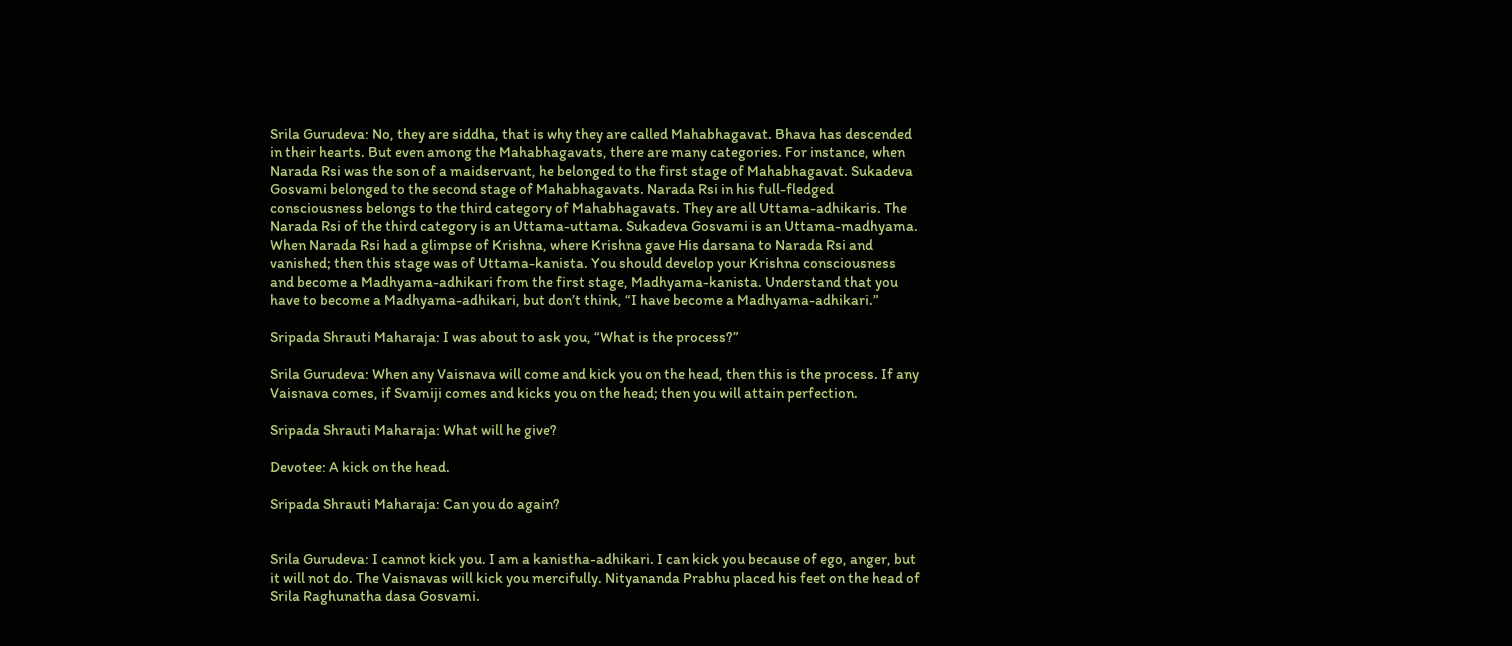Srila Gurudeva: No, they are siddha, that is why they are called Mahabhagavat. Bhava has descended in their hearts. But even among the Mahabhagavats, there are many categories. For instance, when Narada Rsi was the son of a maidservant, he belonged to the first stage of Mahabhagavat. Sukadeva Gosvami belonged to the second stage of Mahabhagavats. Narada Rsi in his full-fledged consciousness belongs to the third category of Mahabhagavats. They are all Uttama-adhikaris. The Narada Rsi of the third category is an Uttama-uttama. Sukadeva Gosvami is an Uttama-madhyama. When Narada Rsi had a glimpse of Krishna, where Krishna gave His darsana to Narada Rsi and vanished; then this stage was of Uttama-kanista. You should develop your Krishna consciousness and become a Madhyama-adhikari from the first stage, Madhyama-kanista. Understand that you have to become a Madhyama-adhikari, but don’t think, “I have become a Madhyama-adhikari.”

Sripada Shrauti Maharaja: I was about to ask you, “What is the process?”

Srila Gurudeva: When any Vaisnava will come and kick you on the head, then this is the process. If any Vaisnava comes, if Svamiji comes and kicks you on the head; then you will attain perfection.

Sripada Shrauti Maharaja: What will he give?

Devotee: A kick on the head.

Sripada Shrauti Maharaja: Can you do again?


Srila Gurudeva: I cannot kick you. I am a kanistha-adhikari. I can kick you because of ego, anger, but it will not do. The Vaisnavas will kick you mercifully. Nityananda Prabhu placed his feet on the head of Srila Raghunatha dasa Gosvami.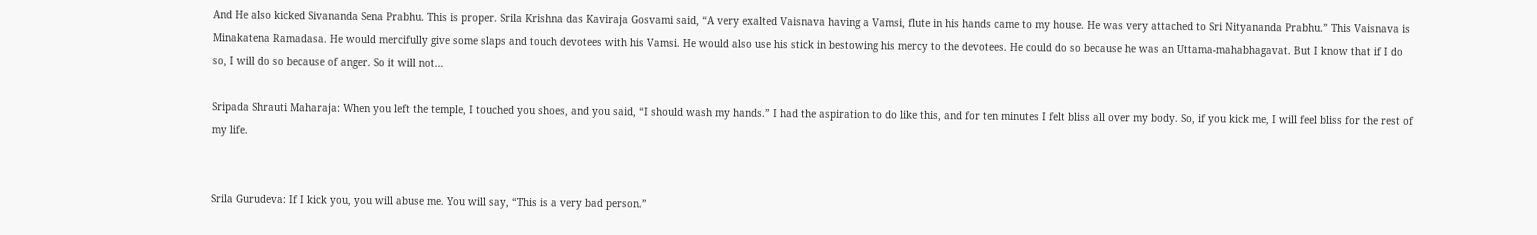And He also kicked Sivananda Sena Prabhu. This is proper. Srila Krishna das Kaviraja Gosvami said, “A very exalted Vaisnava having a Vamsi, flute in his hands came to my house. He was very attached to Sri Nityananda Prabhu.” This Vaisnava is Minakatena Ramadasa. He would mercifully give some slaps and touch devotees with his Vamsi. He would also use his stick in bestowing his mercy to the devotees. He could do so because he was an Uttama-mahabhagavat. But I know that if I do so, I will do so because of anger. So it will not…

Sripada Shrauti Maharaja: When you left the temple, I touched you shoes, and you said, “I should wash my hands.” I had the aspiration to do like this, and for ten minutes I felt bliss all over my body. So, if you kick me, I will feel bliss for the rest of my life.


Srila Gurudeva: If I kick you, you will abuse me. You will say, “This is a very bad person.”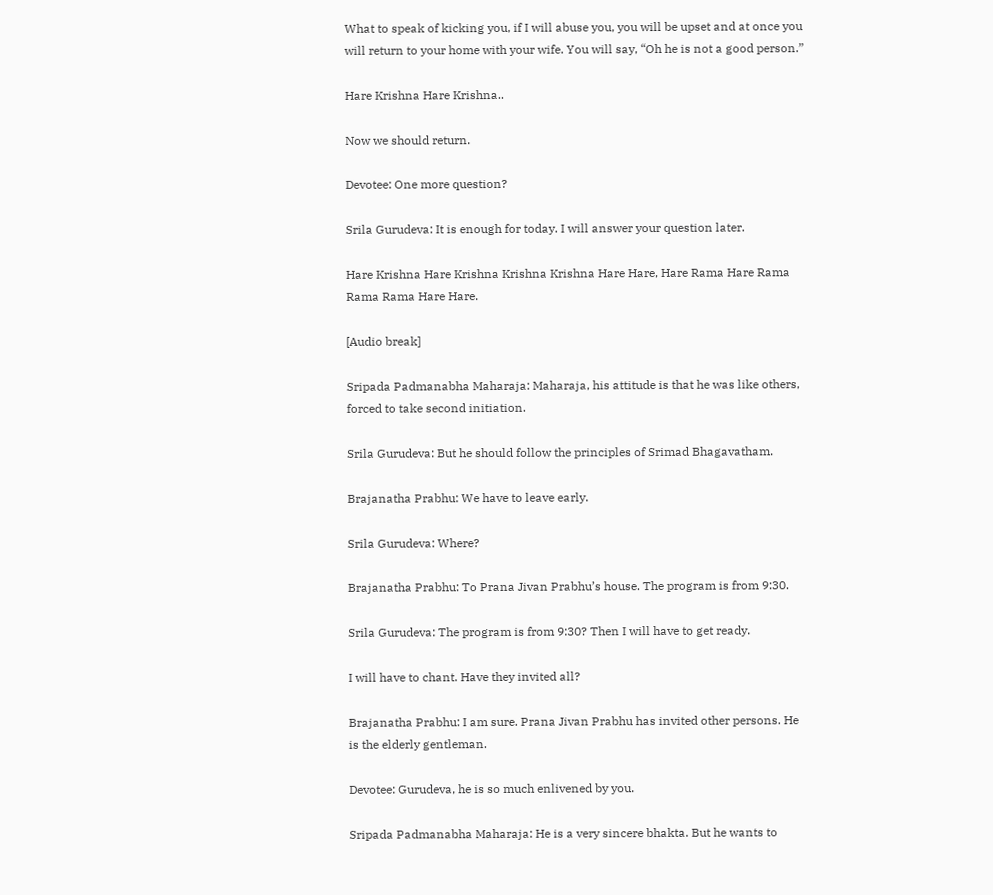What to speak of kicking you, if I will abuse you, you will be upset and at once you will return to your home with your wife. You will say, “Oh he is not a good person.”

Hare Krishna Hare Krishna..

Now we should return.

Devotee: One more question?

Srila Gurudeva: It is enough for today. I will answer your question later.

Hare Krishna Hare Krishna Krishna Krishna Hare Hare, Hare Rama Hare Rama Rama Rama Hare Hare.

[Audio break]

Sripada Padmanabha Maharaja: Maharaja, his attitude is that he was like others, forced to take second initiation.

Srila Gurudeva: But he should follow the principles of Srimad Bhagavatham.

Brajanatha Prabhu: We have to leave early.

Srila Gurudeva: Where?

Brajanatha Prabhu: To Prana Jivan Prabhu’s house. The program is from 9:30.

Srila Gurudeva: The program is from 9:30? Then I will have to get ready.

I will have to chant. Have they invited all?

Brajanatha Prabhu: I am sure. Prana Jivan Prabhu has invited other persons. He is the elderly gentleman.

Devotee: Gurudeva, he is so much enlivened by you.

Sripada Padmanabha Maharaja: He is a very sincere bhakta. But he wants to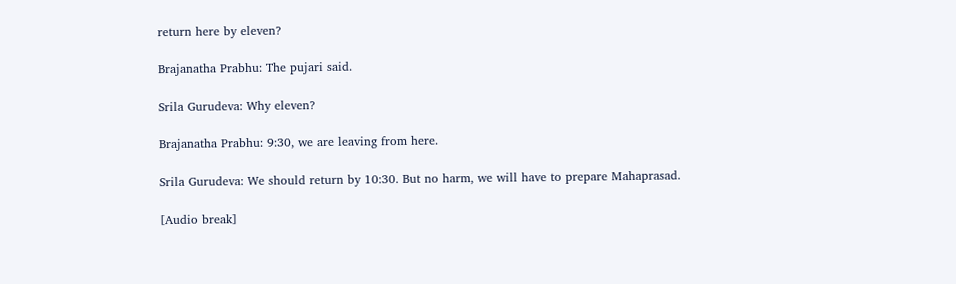return here by eleven?

Brajanatha Prabhu: The pujari said.

Srila Gurudeva: Why eleven?

Brajanatha Prabhu: 9:30, we are leaving from here.

Srila Gurudeva: We should return by 10:30. But no harm, we will have to prepare Mahaprasad.

[Audio break]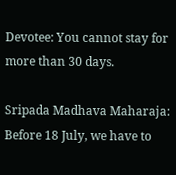Devotee: You cannot stay for more than 30 days.

Sripada Madhava Maharaja: Before 18 July, we have to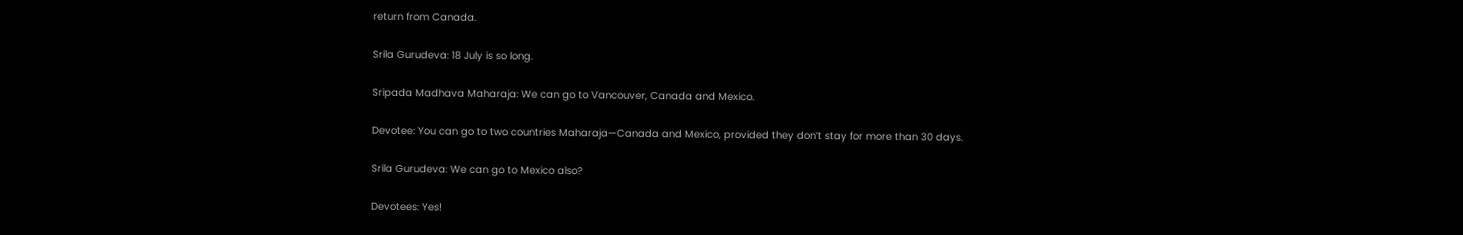return from Canada.

Srila Gurudeva: 18 July is so long.

Sripada Madhava Maharaja: We can go to Vancouver, Canada and Mexico.

Devotee: You can go to two countries Maharaja—Canada and Mexico, provided they don’t stay for more than 30 days.

Srila Gurudeva: We can go to Mexico also?

Devotees: Yes!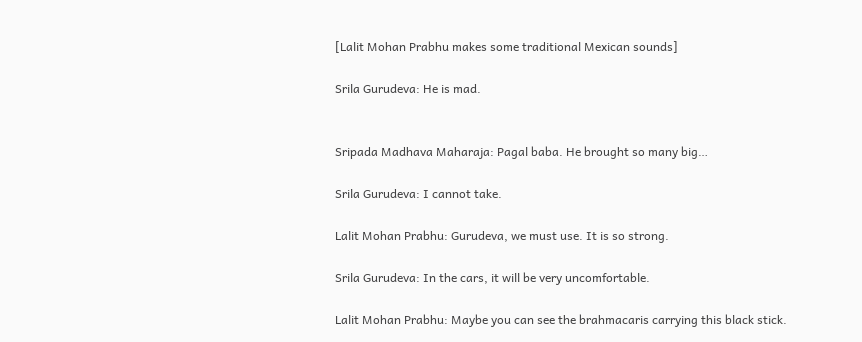[Lalit Mohan Prabhu makes some traditional Mexican sounds]

Srila Gurudeva: He is mad.


Sripada Madhava Maharaja: Pagal baba. He brought so many big…

Srila Gurudeva: I cannot take.

Lalit Mohan Prabhu: Gurudeva, we must use. It is so strong.

Srila Gurudeva: In the cars, it will be very uncomfortable.

Lalit Mohan Prabhu: Maybe you can see the brahmacaris carrying this black stick.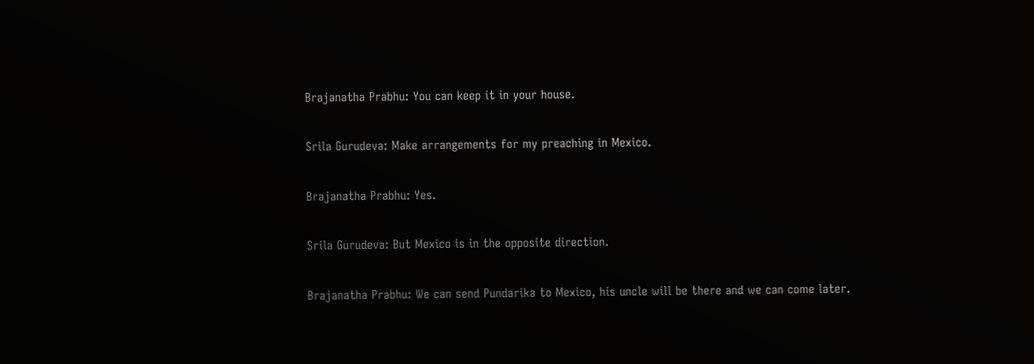Brajanatha Prabhu: You can keep it in your house.

Srila Gurudeva: Make arrangements for my preaching in Mexico.

Brajanatha Prabhu: Yes.

Srila Gurudeva: But Mexico is in the opposite direction.

Brajanatha Prabhu: We can send Pundarika to Mexico, his uncle will be there and we can come later.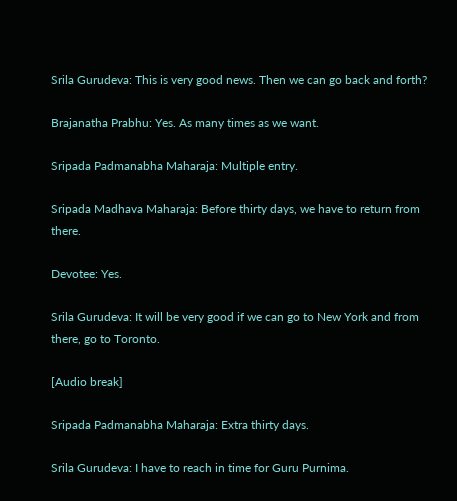Srila Gurudeva: This is very good news. Then we can go back and forth?

Brajanatha Prabhu: Yes. As many times as we want.

Sripada Padmanabha Maharaja: Multiple entry.

Sripada Madhava Maharaja: Before thirty days, we have to return from there.

Devotee: Yes.

Srila Gurudeva: It will be very good if we can go to New York and from there, go to Toronto.

[Audio break]

Sripada Padmanabha Maharaja: Extra thirty days.

Srila Gurudeva: I have to reach in time for Guru Purnima.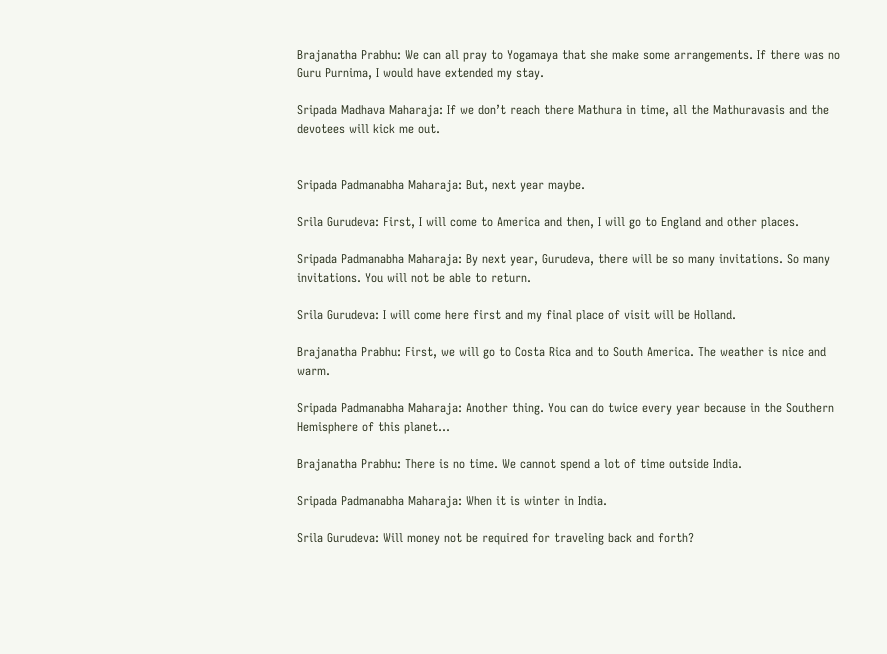Brajanatha Prabhu: We can all pray to Yogamaya that she make some arrangements. If there was no Guru Purnima, I would have extended my stay.

Sripada Madhava Maharaja: If we don’t reach there Mathura in time, all the Mathuravasis and the devotees will kick me out.


Sripada Padmanabha Maharaja: But, next year maybe.

Srila Gurudeva: First, I will come to America and then, I will go to England and other places.

Sripada Padmanabha Maharaja: By next year, Gurudeva, there will be so many invitations. So many invitations. You will not be able to return.

Srila Gurudeva: I will come here first and my final place of visit will be Holland.

Brajanatha Prabhu: First, we will go to Costa Rica and to South America. The weather is nice and warm.

Sripada Padmanabha Maharaja: Another thing. You can do twice every year because in the Southern Hemisphere of this planet…

Brajanatha Prabhu: There is no time. We cannot spend a lot of time outside India.

Sripada Padmanabha Maharaja: When it is winter in India.

Srila Gurudeva: Will money not be required for traveling back and forth?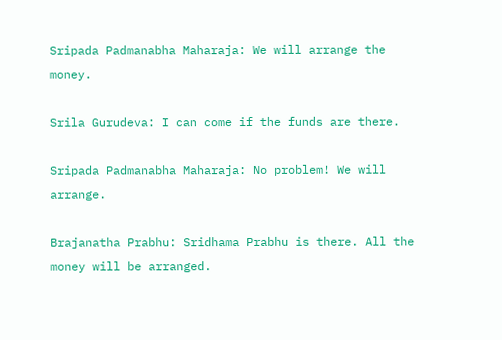Sripada Padmanabha Maharaja: We will arrange the money.

Srila Gurudeva: I can come if the funds are there.

Sripada Padmanabha Maharaja: No problem! We will arrange.

Brajanatha Prabhu: Sridhama Prabhu is there. All the money will be arranged.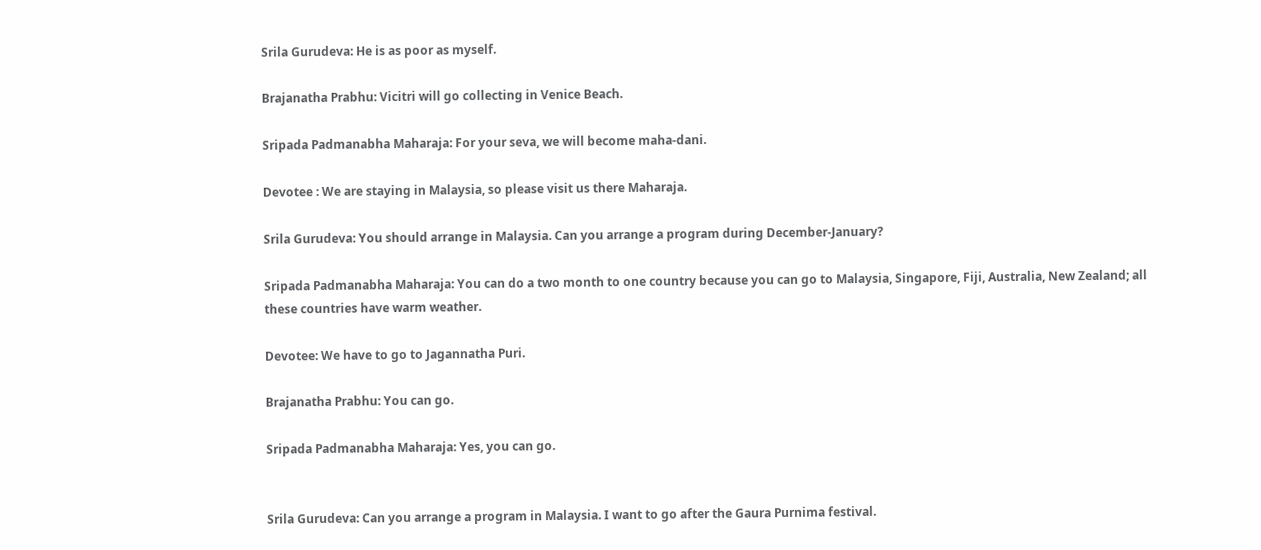Srila Gurudeva: He is as poor as myself.

Brajanatha Prabhu: Vicitri will go collecting in Venice Beach.

Sripada Padmanabha Maharaja: For your seva, we will become maha-dani.

Devotee : We are staying in Malaysia, so please visit us there Maharaja.

Srila Gurudeva: You should arrange in Malaysia. Can you arrange a program during December-January?

Sripada Padmanabha Maharaja: You can do a two month to one country because you can go to Malaysia, Singapore, Fiji, Australia, New Zealand; all these countries have warm weather.

Devotee: We have to go to Jagannatha Puri.

Brajanatha Prabhu: You can go.

Sripada Padmanabha Maharaja: Yes, you can go.


Srila Gurudeva: Can you arrange a program in Malaysia. I want to go after the Gaura Purnima festival.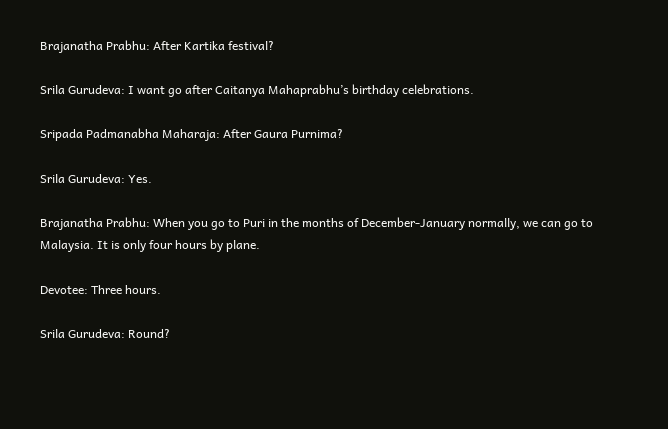Brajanatha Prabhu: After Kartika festival?

Srila Gurudeva: I want go after Caitanya Mahaprabhu’s birthday celebrations.

Sripada Padmanabha Maharaja: After Gaura Purnima?

Srila Gurudeva: Yes.

Brajanatha Prabhu: When you go to Puri in the months of December-January normally, we can go to Malaysia. It is only four hours by plane.

Devotee: Three hours.

Srila Gurudeva: Round?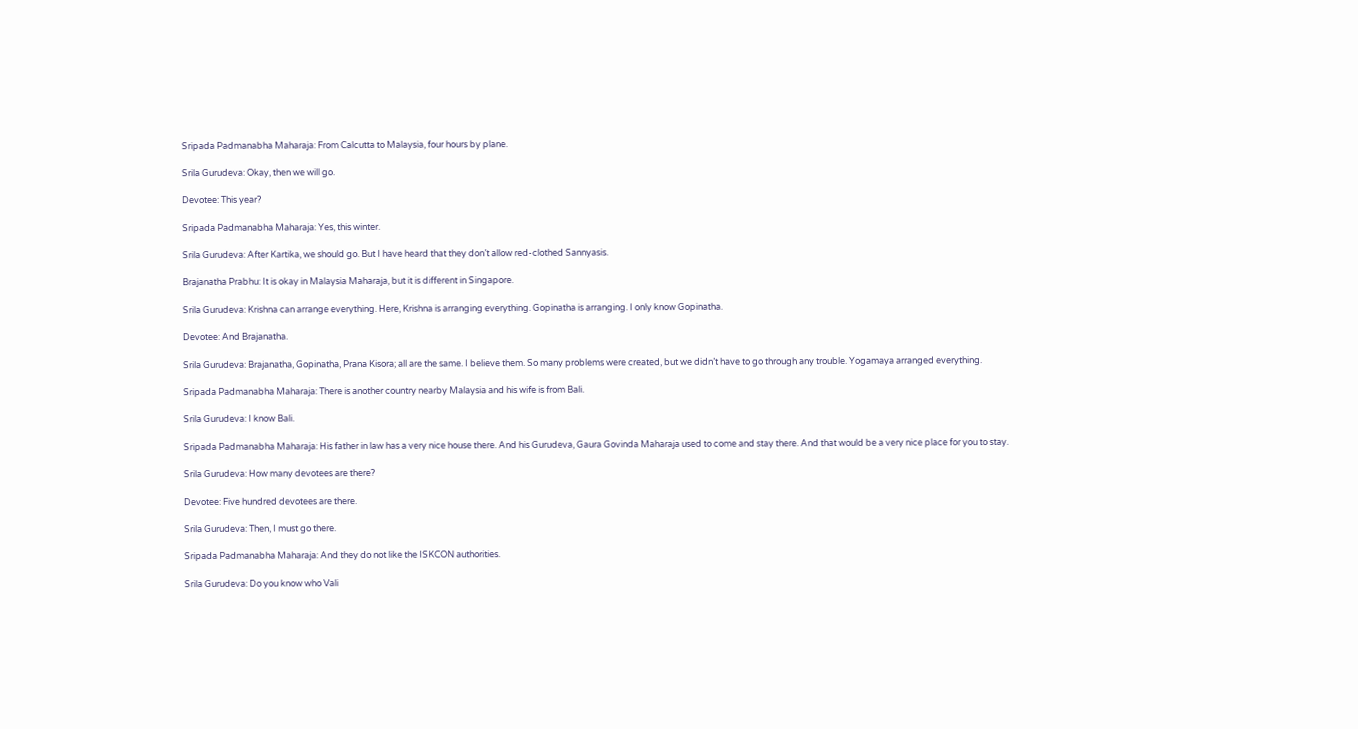Sripada Padmanabha Maharaja: From Calcutta to Malaysia, four hours by plane.

Srila Gurudeva: Okay, then we will go.

Devotee: This year?

Sripada Padmanabha Maharaja: Yes, this winter.

Srila Gurudeva: After Kartika, we should go. But I have heard that they don’t allow red-clothed Sannyasis.

Brajanatha Prabhu: It is okay in Malaysia Maharaja, but it is different in Singapore.

Srila Gurudeva: Krishna can arrange everything. Here, Krishna is arranging everything. Gopinatha is arranging. I only know Gopinatha.

Devotee: And Brajanatha.

Srila Gurudeva: Brajanatha, Gopinatha, Prana Kisora; all are the same. I believe them. So many problems were created, but we didn’t have to go through any trouble. Yogamaya arranged everything.

Sripada Padmanabha Maharaja: There is another country nearby Malaysia and his wife is from Bali.

Srila Gurudeva: I know Bali.

Sripada Padmanabha Maharaja: His father in law has a very nice house there. And his Gurudeva, Gaura Govinda Maharaja used to come and stay there. And that would be a very nice place for you to stay.

Srila Gurudeva: How many devotees are there?

Devotee: Five hundred devotees are there.

Srila Gurudeva: Then, I must go there.

Sripada Padmanabha Maharaja: And they do not like the ISKCON authorities.

Srila Gurudeva: Do you know who Vali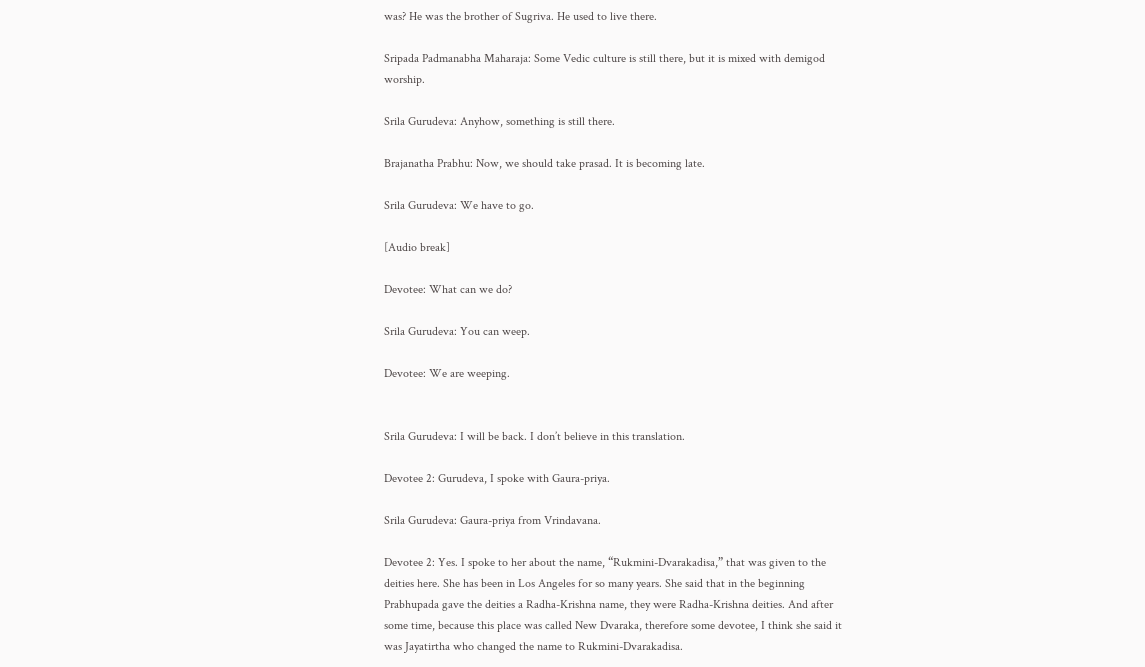was? He was the brother of Sugriva. He used to live there.

Sripada Padmanabha Maharaja: Some Vedic culture is still there, but it is mixed with demigod worship.

Srila Gurudeva: Anyhow, something is still there.

Brajanatha Prabhu: Now, we should take prasad. It is becoming late.

Srila Gurudeva: We have to go.

[Audio break]

Devotee: What can we do?

Srila Gurudeva: You can weep.

Devotee: We are weeping.


Srila Gurudeva: I will be back. I don’t believe in this translation.

Devotee 2: Gurudeva, I spoke with Gaura-priya.

Srila Gurudeva: Gaura-priya from Vrindavana.

Devotee 2: Yes. I spoke to her about the name, “Rukmini-Dvarakadisa,” that was given to the deities here. She has been in Los Angeles for so many years. She said that in the beginning Prabhupada gave the deities a Radha-Krishna name, they were Radha-Krishna deities. And after some time, because this place was called New Dvaraka, therefore some devotee, I think she said it was Jayatirtha who changed the name to Rukmini-Dvarakadisa.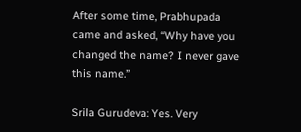After some time, Prabhupada came and asked, “Why have you changed the name? I never gave this name.”

Srila Gurudeva: Yes. Very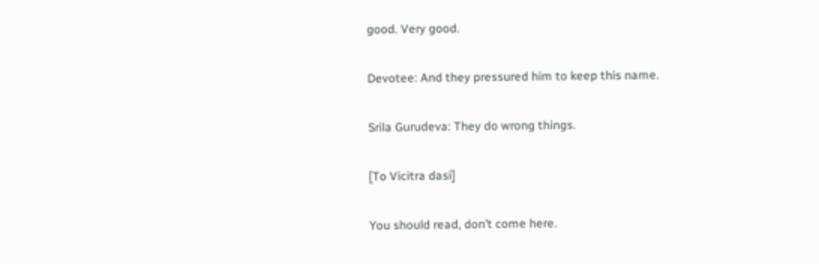good. Very good.

Devotee: And they pressured him to keep this name.

Srila Gurudeva: They do wrong things.

[To Vicitra dasi]

You should read, don’t come here.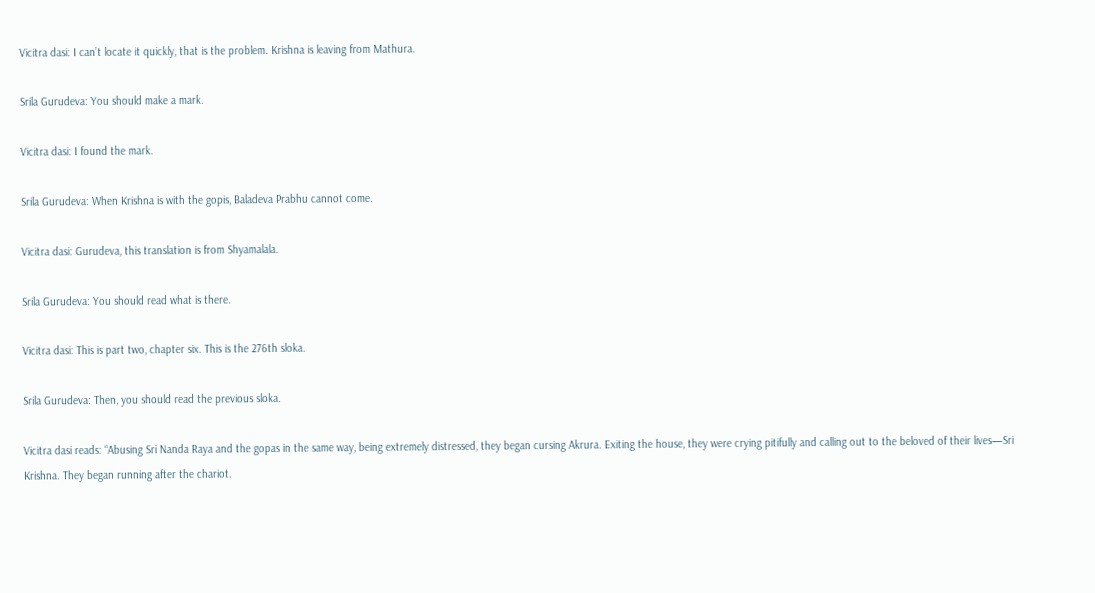Vicitra dasi: I can’t locate it quickly, that is the problem. Krishna is leaving from Mathura.

Srila Gurudeva: You should make a mark.

Vicitra dasi: I found the mark.

Srila Gurudeva: When Krishna is with the gopis, Baladeva Prabhu cannot come.

Vicitra dasi: Gurudeva, this translation is from Shyamalala.

Srila Gurudeva: You should read what is there.

Vicitra dasi: This is part two, chapter six. This is the 276th sloka.

Srila Gurudeva: Then, you should read the previous sloka.

Vicitra dasi reads: “Abusing Sri Nanda Raya and the gopas in the same way, being extremely distressed, they began cursing Akrura. Exiting the house, they were crying pitifully and calling out to the beloved of their lives—Sri Krishna. They began running after the chariot.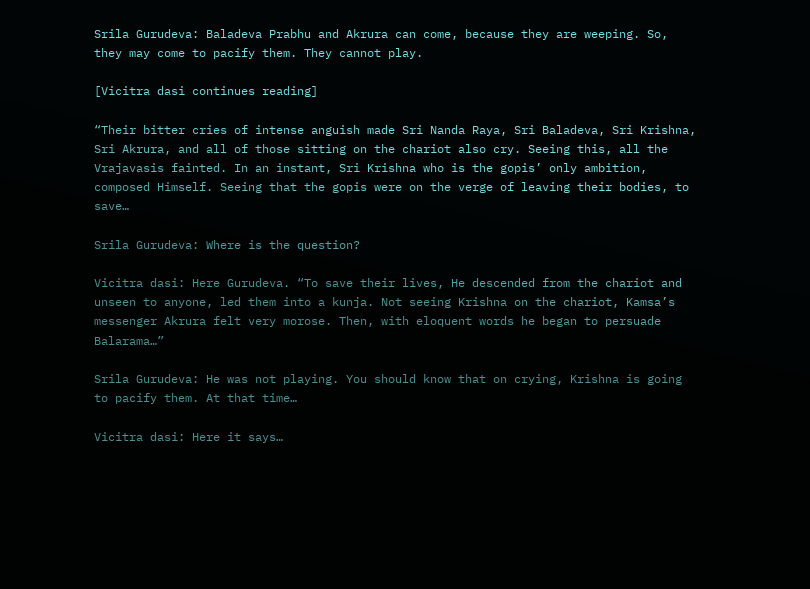Srila Gurudeva: Baladeva Prabhu and Akrura can come, because they are weeping. So, they may come to pacify them. They cannot play.

[Vicitra dasi continues reading]

“Their bitter cries of intense anguish made Sri Nanda Raya, Sri Baladeva, Sri Krishna, Sri Akrura, and all of those sitting on the chariot also cry. Seeing this, all the Vrajavasis fainted. In an instant, Sri Krishna who is the gopis’ only ambition, composed Himself. Seeing that the gopis were on the verge of leaving their bodies, to save…

Srila Gurudeva: Where is the question?

Vicitra dasi: Here Gurudeva. “To save their lives, He descended from the chariot and unseen to anyone, led them into a kunja. Not seeing Krishna on the chariot, Kamsa’s messenger Akrura felt very morose. Then, with eloquent words he began to persuade Balarama…”

Srila Gurudeva: He was not playing. You should know that on crying, Krishna is going to pacify them. At that time…

Vicitra dasi: Here it says…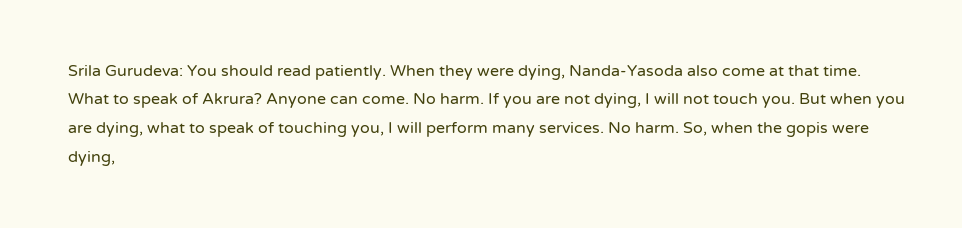Srila Gurudeva: You should read patiently. When they were dying, Nanda-Yasoda also come at that time. What to speak of Akrura? Anyone can come. No harm. If you are not dying, I will not touch you. But when you are dying, what to speak of touching you, I will perform many services. No harm. So, when the gopis were dying,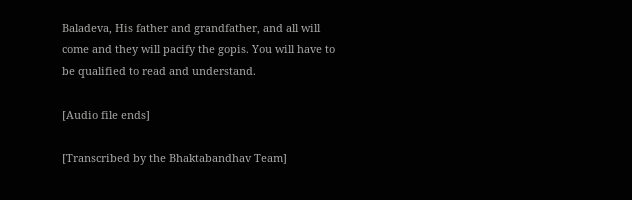Baladeva, His father and grandfather, and all will come and they will pacify the gopis. You will have to be qualified to read and understand.

[Audio file ends]

[Transcribed by the Bhaktabandhav Team]